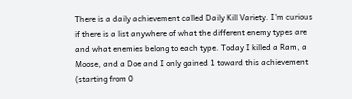There is a daily achievement called Daily Kill Variety. I'm curious if there is a list anywhere of what the different enemy types are and what enemies belong to each type. Today I killed a Ram, a Moose, and a Doe and I only gained 1 toward this achievement (starting from 0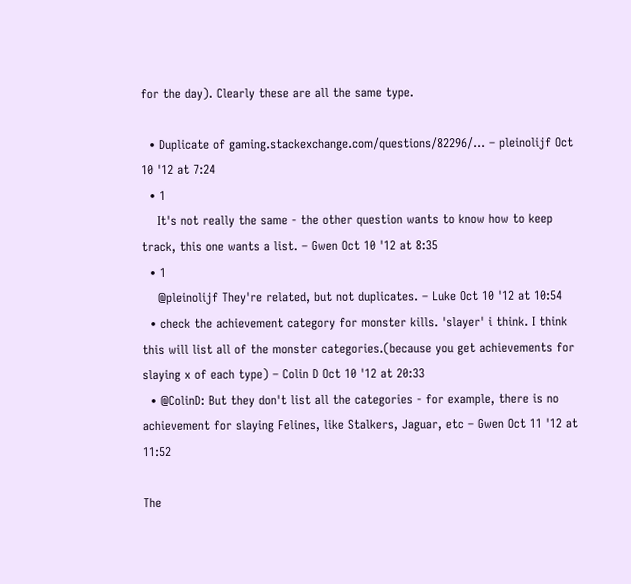for the day). Clearly these are all the same type.

  • Duplicate of gaming.stackexchange.com/questions/82296/… – pleinolijf Oct 10 '12 at 7:24
  • 1
    It's not really the same - the other question wants to know how to keep track, this one wants a list. – Gwen Oct 10 '12 at 8:35
  • 1
    @pleinolijf They're related, but not duplicates. – Luke Oct 10 '12 at 10:54
  • check the achievement category for monster kills. 'slayer' i think. I think this will list all of the monster categories.(because you get achievements for slaying x of each type) – Colin D Oct 10 '12 at 20:33
  • @ColinD: But they don't list all the categories - for example, there is no achievement for slaying Felines, like Stalkers, Jaguar, etc – Gwen Oct 11 '12 at 11:52

The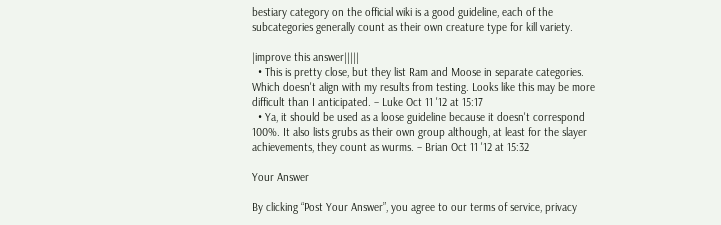bestiary category on the official wiki is a good guideline, each of the subcategories generally count as their own creature type for kill variety.

|improve this answer|||||
  • This is pretty close, but they list Ram and Moose in separate categories. Which doesn't align with my results from testing. Looks like this may be more difficult than I anticipated. – Luke Oct 11 '12 at 15:17
  • Ya, it should be used as a loose guideline because it doesn't correspond 100%. It also lists grubs as their own group although, at least for the slayer achievements, they count as wurms. – Brian Oct 11 '12 at 15:32

Your Answer

By clicking “Post Your Answer”, you agree to our terms of service, privacy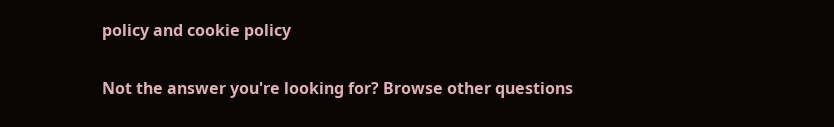policy and cookie policy

Not the answer you're looking for? Browse other questions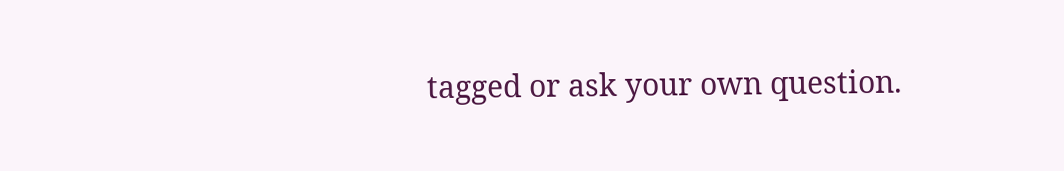tagged or ask your own question.